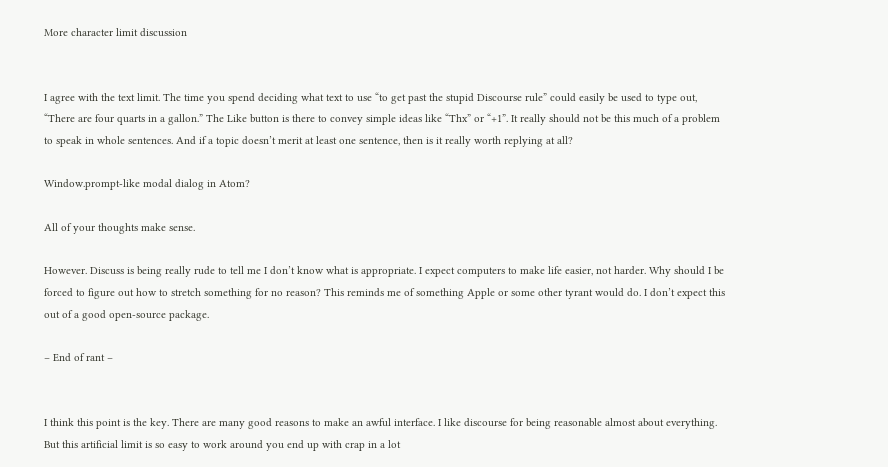More character limit discussion


I agree with the text limit. The time you spend deciding what text to use “to get past the stupid Discourse rule” could easily be used to type out, “There are four quarts in a gallon.” The Like button is there to convey simple ideas like “Thx” or “+1”. It really should not be this much of a problem to speak in whole sentences. And if a topic doesn’t merit at least one sentence, then is it really worth replying at all?

Window.prompt-like modal dialog in Atom?

All of your thoughts make sense.

However. Discuss is being really rude to tell me I don’t know what is appropriate. I expect computers to make life easier, not harder. Why should I be forced to figure out how to stretch something for no reason? This reminds me of something Apple or some other tyrant would do. I don’t expect this out of a good open-source package.

– End of rant –


I think this point is the key. There are many good reasons to make an awful interface. I like discourse for being reasonable almost about everything. But this artificial limit is so easy to work around you end up with crap in a lot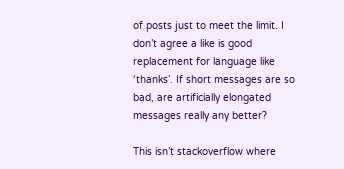of posts just to meet the limit. I don’t agree a like is good replacement for language like ‘thanks’. If short messages are so bad, are artificially elongated messages really any better?

This isn’t stackoverflow where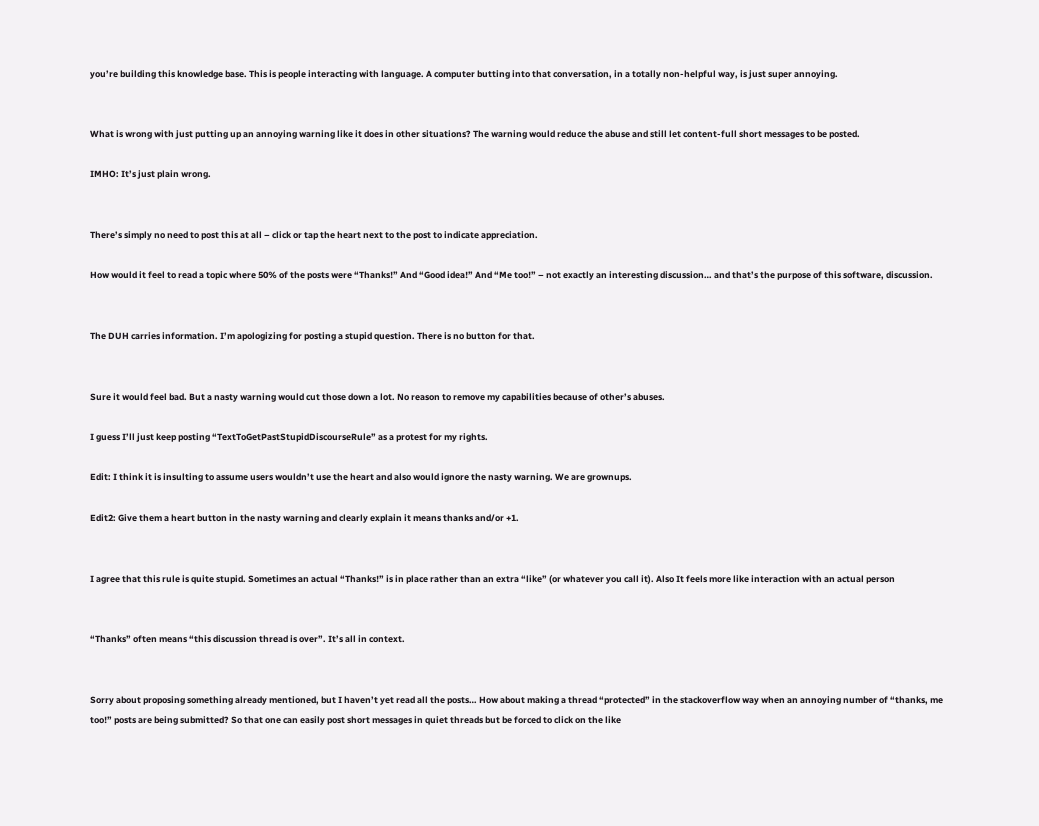you’re building this knowledge base. This is people interacting with language. A computer butting into that conversation, in a totally non-helpful way, is just super annoying.


What is wrong with just putting up an annoying warning like it does in other situations? The warning would reduce the abuse and still let content-full short messages to be posted.

IMHO: It’s just plain wrong.


There’s simply no need to post this at all – click or tap the heart next to the post to indicate appreciation.

How would it feel to read a topic where 50% of the posts were “Thanks!” And “Good idea!” And “Me too!” – not exactly an interesting discussion… and that’s the purpose of this software, discussion.


The DUH carries information. I’m apologizing for posting a stupid question. There is no button for that.


Sure it would feel bad. But a nasty warning would cut those down a lot. No reason to remove my capabilities because of other’s abuses.

I guess I’ll just keep posting “TextToGetPastStupidDiscourseRule” as a protest for my rights.

Edit: I think it is insulting to assume users wouldn’t use the heart and also would ignore the nasty warning. We are grownups.

Edit2: Give them a heart button in the nasty warning and clearly explain it means thanks and/or +1.


I agree that this rule is quite stupid. Sometimes an actual “Thanks!” is in place rather than an extra “like” (or whatever you call it). Also It feels more like interaction with an actual person


“Thanks” often means “this discussion thread is over”. It’s all in context.


Sorry about proposing something already mentioned, but I haven’t yet read all the posts… How about making a thread “protected” in the stackoverflow way when an annoying number of “thanks, me too!” posts are being submitted? So that one can easily post short messages in quiet threads but be forced to click on the like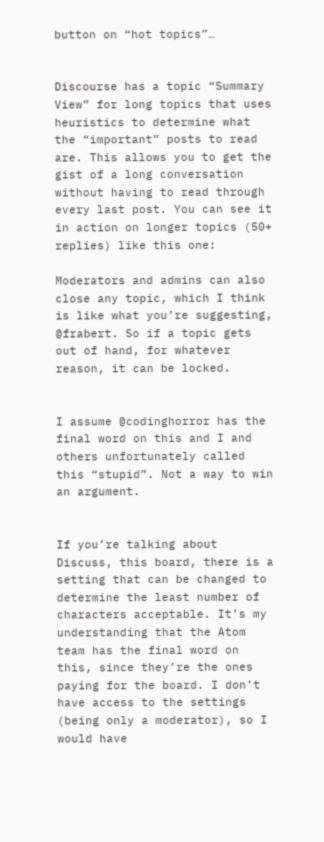button on “hot topics”…


Discourse has a topic “Summary View” for long topics that uses heuristics to determine what the “important” posts to read are. This allows you to get the gist of a long conversation without having to read through every last post. You can see it in action on longer topics (50+ replies) like this one:

Moderators and admins can also close any topic, which I think is like what you’re suggesting, @frabert. So if a topic gets out of hand, for whatever reason, it can be locked.


I assume @codinghorror has the final word on this and I and others unfortunately called this “stupid”. Not a way to win an argument.


If you’re talking about Discuss, this board, there is a setting that can be changed to determine the least number of characters acceptable. It’s my understanding that the Atom team has the final word on this, since they’re the ones paying for the board. I don’t have access to the settings (being only a moderator), so I would have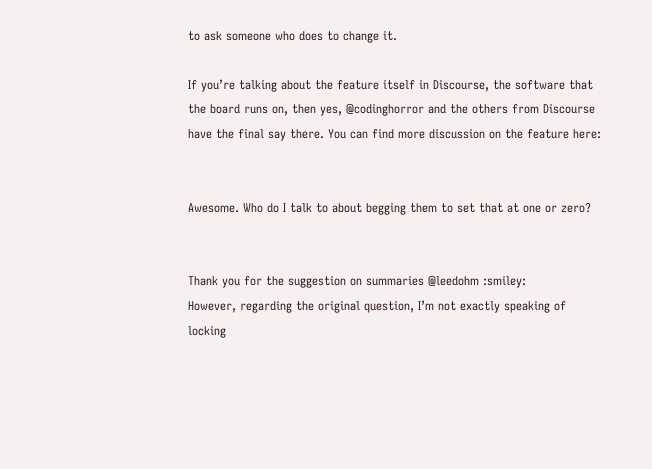to ask someone who does to change it.

If you’re talking about the feature itself in Discourse, the software that the board runs on, then yes, @codinghorror and the others from Discourse have the final say there. You can find more discussion on the feature here:


Awesome. Who do I talk to about begging them to set that at one or zero?


Thank you for the suggestion on summaries @leedohm :smiley:
However, regarding the original question, I’m not exactly speaking of locking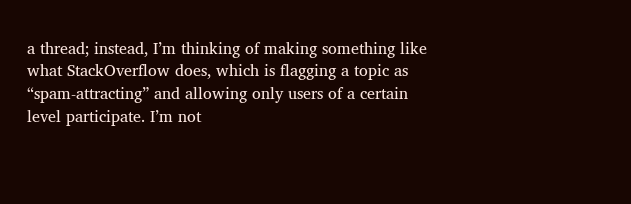a thread; instead, I’m thinking of making something like what StackOverflow does, which is flagging a topic as “spam-attracting” and allowing only users of a certain level participate. I’m not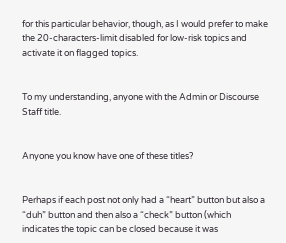for this particular behavior, though, as I would prefer to make the 20-characters-limit disabled for low-risk topics and activate it on flagged topics.


To my understanding, anyone with the Admin or Discourse Staff title.


Anyone you know have one of these titles?


Perhaps if each post not only had a “heart” button but also a “duh” button and then also a “check” button (which indicates the topic can be closed because it was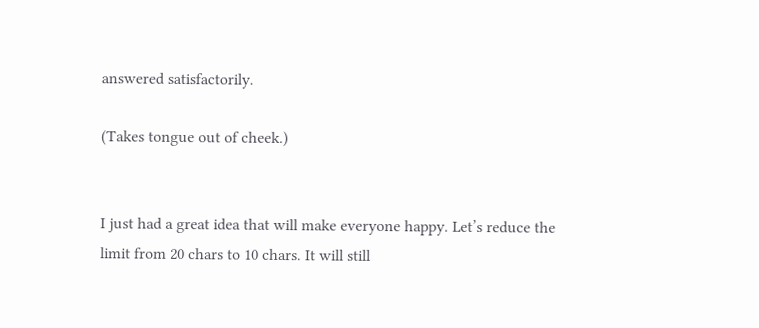answered satisfactorily.

(Takes tongue out of cheek.)


I just had a great idea that will make everyone happy. Let’s reduce the limit from 20 chars to 10 chars. It will still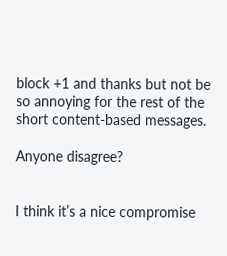block +1 and thanks but not be so annoying for the rest of the short content-based messages.

Anyone disagree?


I think it’s a nice compromise